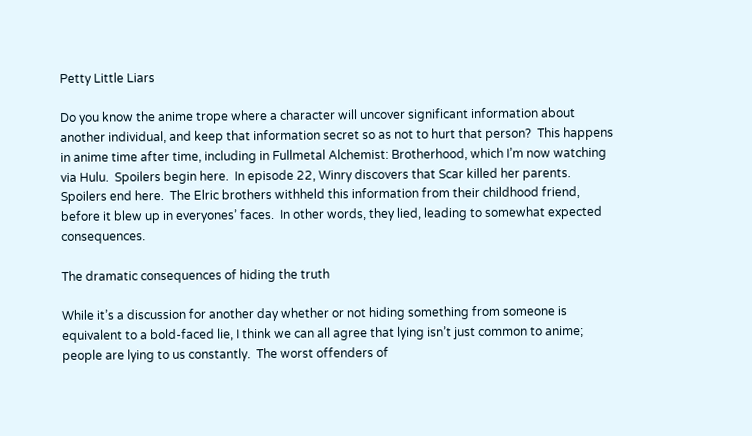Petty Little Liars

Do you know the anime trope where a character will uncover significant information about another individual, and keep that information secret so as not to hurt that person?  This happens in anime time after time, including in Fullmetal Alchemist: Brotherhood, which I’m now watching via Hulu.  Spoilers begin here.  In episode 22, Winry discovers that Scar killed her parents.  Spoilers end here.  The Elric brothers withheld this information from their childhood friend, before it blew up in everyones’ faces.  In other words, they lied, leading to somewhat expected consequences.

The dramatic consequences of hiding the truth

While it’s a discussion for another day whether or not hiding something from someone is equivalent to a bold-faced lie, I think we can all agree that lying isn’t just common to anime; people are lying to us constantly.  The worst offenders of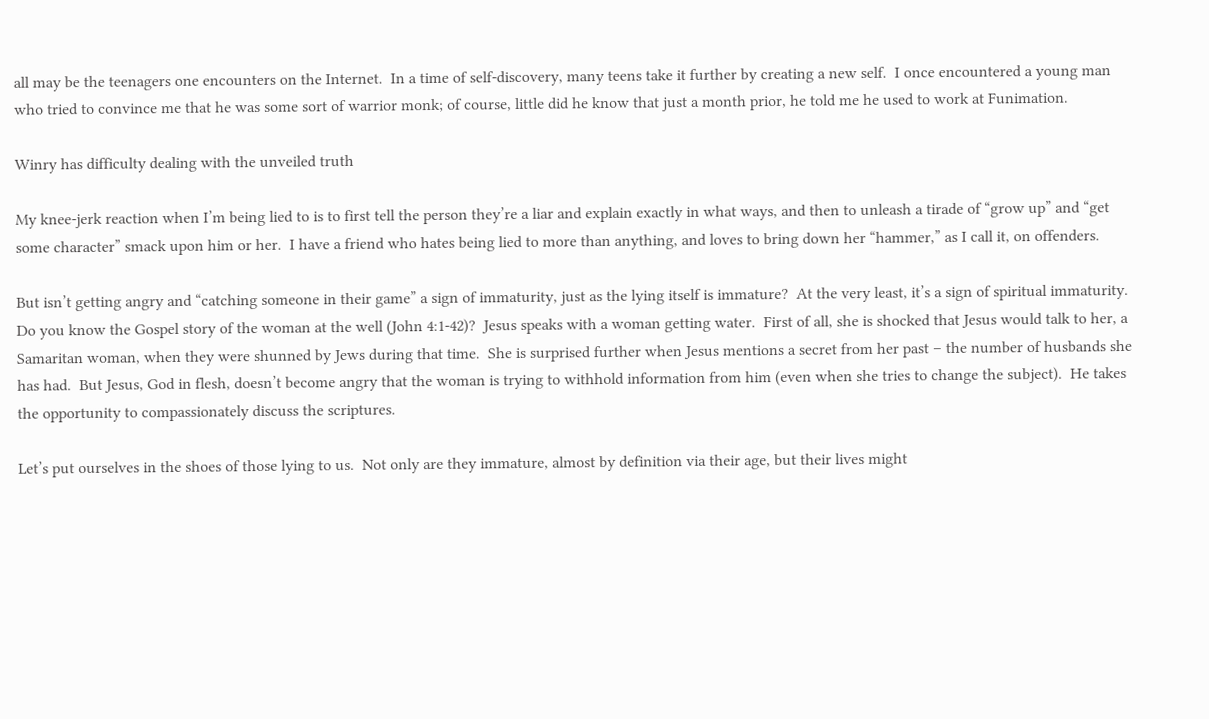all may be the teenagers one encounters on the Internet.  In a time of self-discovery, many teens take it further by creating a new self.  I once encountered a young man who tried to convince me that he was some sort of warrior monk; of course, little did he know that just a month prior, he told me he used to work at Funimation.

Winry has difficulty dealing with the unveiled truth

My knee-jerk reaction when I’m being lied to is to first tell the person they’re a liar and explain exactly in what ways, and then to unleash a tirade of “grow up” and “get some character” smack upon him or her.  I have a friend who hates being lied to more than anything, and loves to bring down her “hammer,” as I call it, on offenders.

But isn’t getting angry and “catching someone in their game” a sign of immaturity, just as the lying itself is immature?  At the very least, it’s a sign of spiritual immaturity.  Do you know the Gospel story of the woman at the well (John 4:1-42)?  Jesus speaks with a woman getting water.  First of all, she is shocked that Jesus would talk to her, a Samaritan woman, when they were shunned by Jews during that time.  She is surprised further when Jesus mentions a secret from her past – the number of husbands she has had.  But Jesus, God in flesh, doesn’t become angry that the woman is trying to withhold information from him (even when she tries to change the subject).  He takes the opportunity to compassionately discuss the scriptures.

Let’s put ourselves in the shoes of those lying to us.  Not only are they immature, almost by definition via their age, but their lives might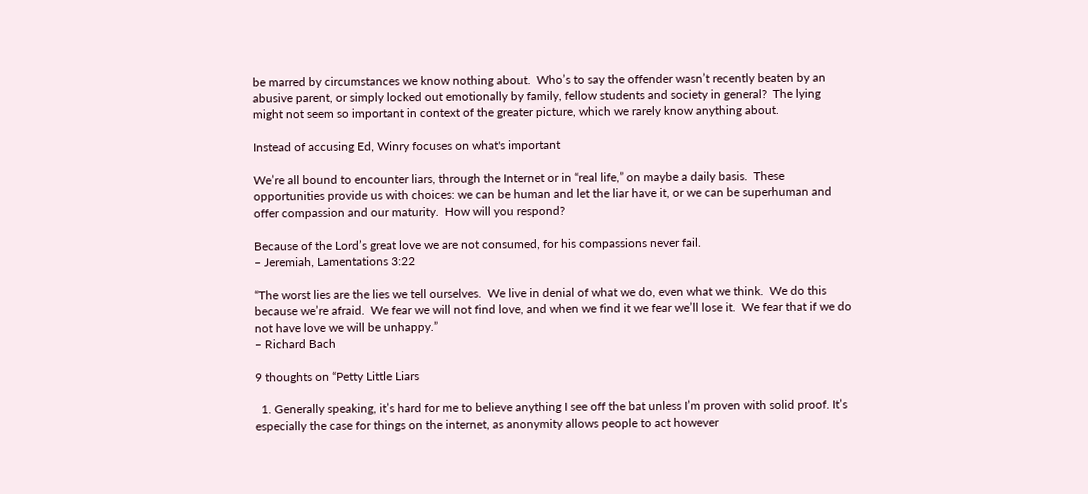be marred by circumstances we know nothing about.  Who’s to say the offender wasn’t recently beaten by an abusive parent, or simply locked out emotionally by family, fellow students and society in general?  The lying might not seem so important in context of the greater picture, which we rarely know anything about.

Instead of accusing Ed, Winry focuses on what's important

We’re all bound to encounter liars, through the Internet or in “real life,” on maybe a daily basis.  These opportunities provide us with choices: we can be human and let the liar have it, or we can be superhuman and offer compassion and our maturity.  How will you respond?

Because of the Lord’s great love we are not consumed, for his compassions never fail.
– Jeremiah, Lamentations 3:22

“The worst lies are the lies we tell ourselves.  We live in denial of what we do, even what we think.  We do this because we’re afraid.  We fear we will not find love, and when we find it we fear we’ll lose it.  We fear that if we do not have love we will be unhappy.”
– Richard Bach

9 thoughts on “Petty Little Liars

  1. Generally speaking, it’s hard for me to believe anything I see off the bat unless I’m proven with solid proof. It’s especially the case for things on the internet, as anonymity allows people to act however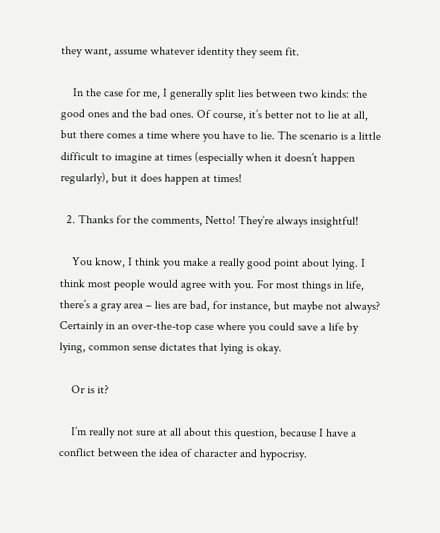they want, assume whatever identity they seem fit.

    In the case for me, I generally split lies between two kinds: the good ones and the bad ones. Of course, it’s better not to lie at all, but there comes a time where you have to lie. The scenario is a little difficult to imagine at times (especially when it doesn’t happen regularly), but it does happen at times!

  2. Thanks for the comments, Netto! They’re always insightful!

    You know, I think you make a really good point about lying. I think most people would agree with you. For most things in life, there’s a gray area – lies are bad, for instance, but maybe not always? Certainly in an over-the-top case where you could save a life by lying, common sense dictates that lying is okay.

    Or is it?

    I’m really not sure at all about this question, because I have a conflict between the idea of character and hypocrisy.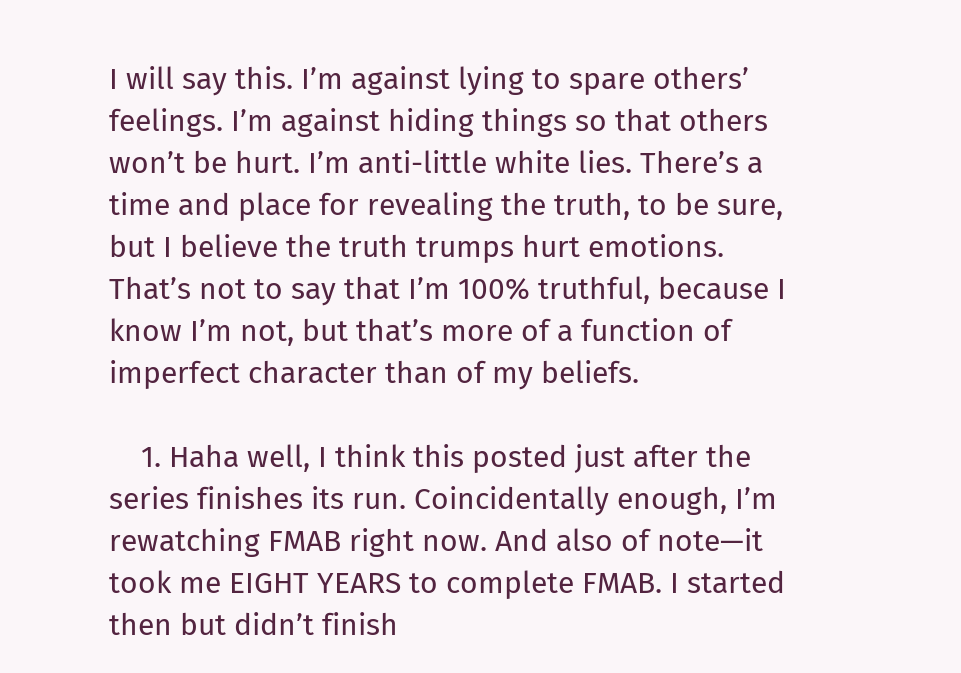I will say this. I’m against lying to spare others’ feelings. I’m against hiding things so that others won’t be hurt. I’m anti-little white lies. There’s a time and place for revealing the truth, to be sure, but I believe the truth trumps hurt emotions. That’s not to say that I’m 100% truthful, because I know I’m not, but that’s more of a function of imperfect character than of my beliefs.

    1. Haha well, I think this posted just after the series finishes its run. Coincidentally enough, I’m rewatching FMAB right now. And also of note—it took me EIGHT YEARS to complete FMAB. I started then but didn’t finish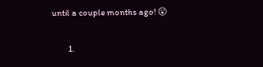until a couple months ago! 😮

        1.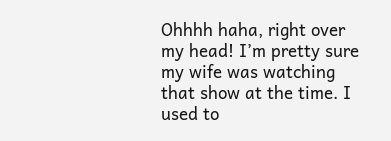Ohhhh haha, right over my head! I’m pretty sure my wife was watching that show at the time. I used to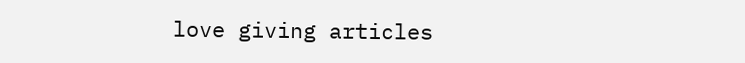love giving articles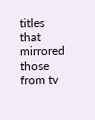titles that mirrored those from tv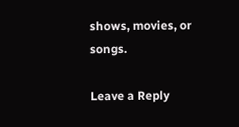shows, movies, or songs.

Leave a Reply